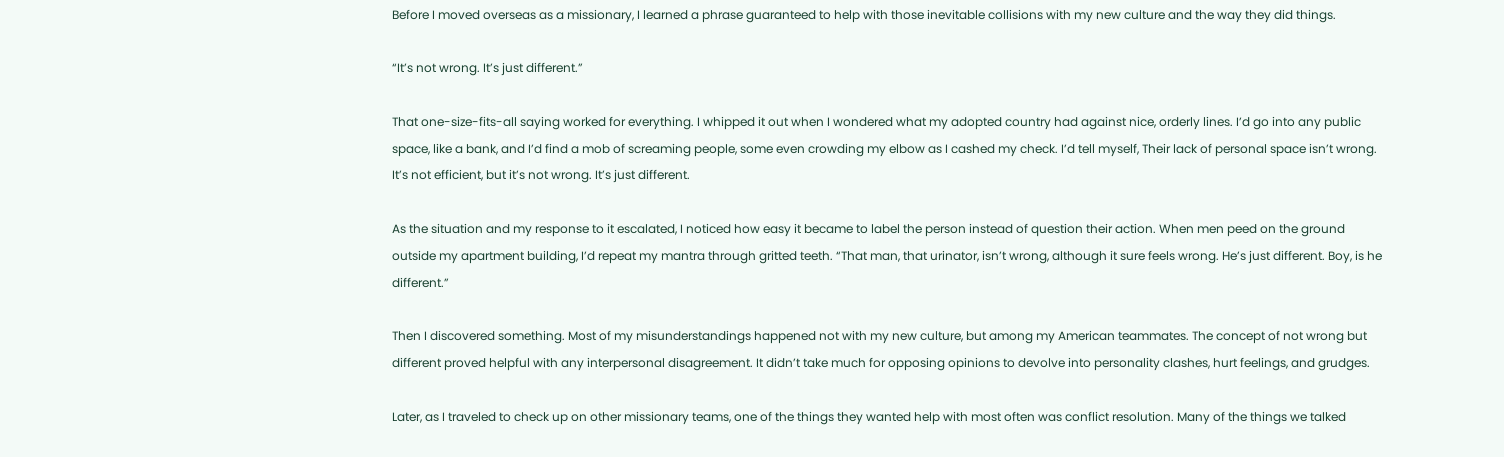Before I moved overseas as a missionary, I learned a phrase guaranteed to help with those inevitable collisions with my new culture and the way they did things.

“It’s not wrong. It’s just different.”

That one-size-fits-all saying worked for everything. I whipped it out when I wondered what my adopted country had against nice, orderly lines. I’d go into any public space, like a bank, and I’d find a mob of screaming people, some even crowding my elbow as I cashed my check. I’d tell myself, Their lack of personal space isn’t wrong. It’s not efficient, but it’s not wrong. It’s just different.

As the situation and my response to it escalated, I noticed how easy it became to label the person instead of question their action. When men peed on the ground outside my apartment building, I’d repeat my mantra through gritted teeth. “That man, that urinator, isn’t wrong, although it sure feels wrong. He’s just different. Boy, is he different.”

Then I discovered something. Most of my misunderstandings happened not with my new culture, but among my American teammates. The concept of not wrong but different proved helpful with any interpersonal disagreement. It didn’t take much for opposing opinions to devolve into personality clashes, hurt feelings, and grudges.

Later, as I traveled to check up on other missionary teams, one of the things they wanted help with most often was conflict resolution. Many of the things we talked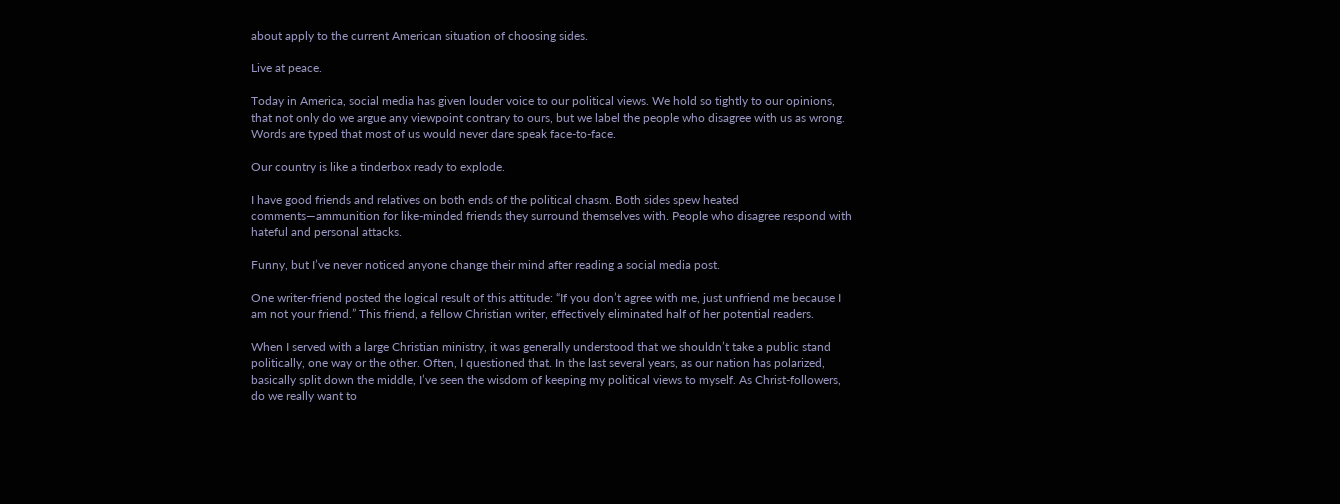about apply to the current American situation of choosing sides.

Live at peace.

Today in America, social media has given louder voice to our political views. We hold so tightly to our opinions, that not only do we argue any viewpoint contrary to ours, but we label the people who disagree with us as wrong. Words are typed that most of us would never dare speak face-to-face.

Our country is like a tinderbox ready to explode.

I have good friends and relatives on both ends of the political chasm. Both sides spew heated comments—ammunition for like-minded friends they surround themselves with. People who disagree respond with hateful and personal attacks.

Funny, but I’ve never noticed anyone change their mind after reading a social media post.

One writer-friend posted the logical result of this attitude: “If you don’t agree with me, just unfriend me because I am not your friend.” This friend, a fellow Christian writer, effectively eliminated half of her potential readers.

When I served with a large Christian ministry, it was generally understood that we shouldn’t take a public stand politically, one way or the other. Often, I questioned that. In the last several years, as our nation has polarized, basically split down the middle, I’ve seen the wisdom of keeping my political views to myself. As Christ-followers, do we really want to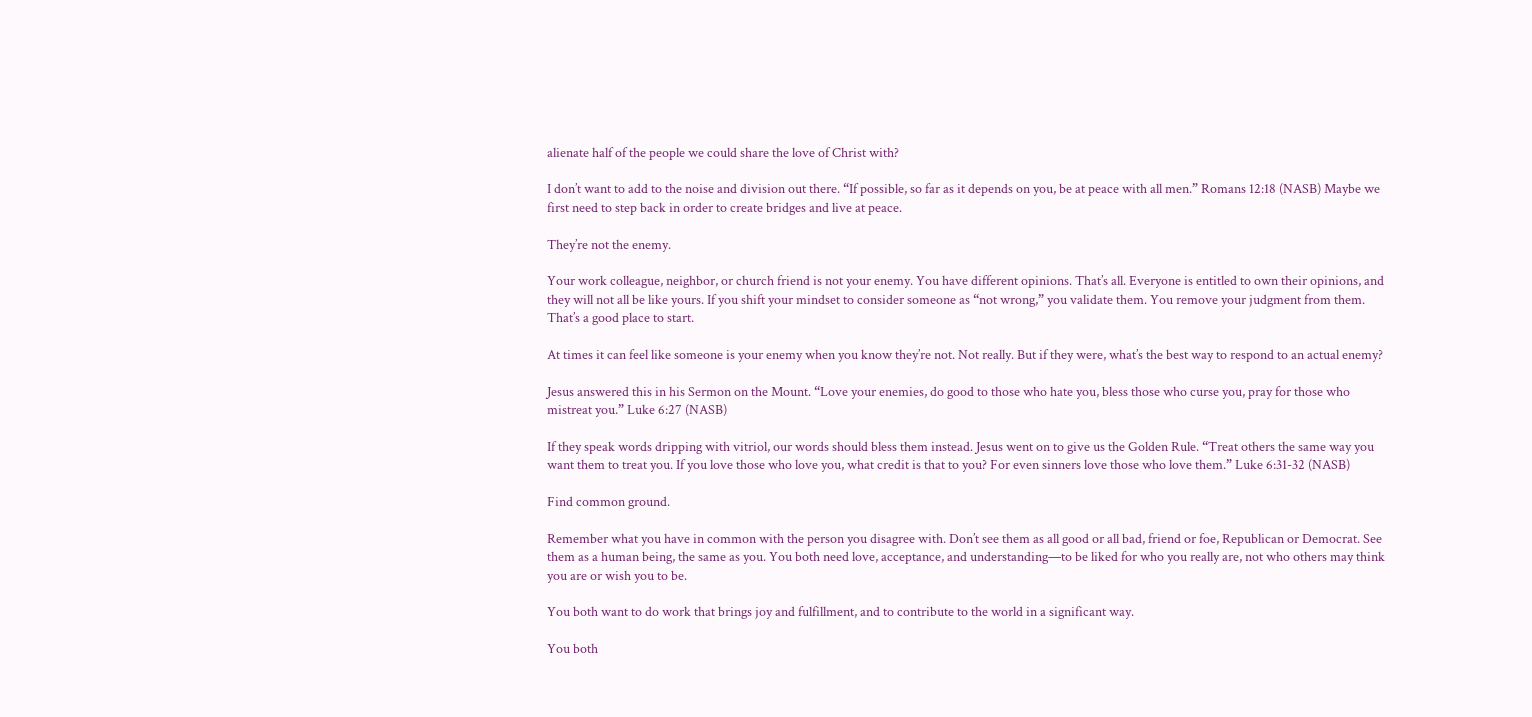alienate half of the people we could share the love of Christ with?

I don’t want to add to the noise and division out there. “If possible, so far as it depends on you, be at peace with all men.” Romans 12:18 (NASB) Maybe we first need to step back in order to create bridges and live at peace.

They’re not the enemy.

Your work colleague, neighbor, or church friend is not your enemy. You have different opinions. That’s all. Everyone is entitled to own their opinions, and they will not all be like yours. If you shift your mindset to consider someone as “not wrong,” you validate them. You remove your judgment from them. That’s a good place to start.

At times it can feel like someone is your enemy when you know they’re not. Not really. But if they were, what’s the best way to respond to an actual enemy?

Jesus answered this in his Sermon on the Mount. “Love your enemies, do good to those who hate you, bless those who curse you, pray for those who mistreat you.” Luke 6:27 (NASB)

If they speak words dripping with vitriol, our words should bless them instead. Jesus went on to give us the Golden Rule. “Treat others the same way you want them to treat you. If you love those who love you, what credit is that to you? For even sinners love those who love them.” Luke 6:31-32 (NASB)

Find common ground.

Remember what you have in common with the person you disagree with. Don’t see them as all good or all bad, friend or foe, Republican or Democrat. See them as a human being, the same as you. You both need love, acceptance, and understanding—to be liked for who you really are, not who others may think you are or wish you to be.

You both want to do work that brings joy and fulfillment, and to contribute to the world in a significant way.

You both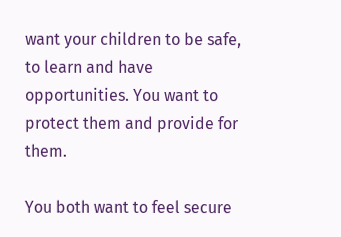want your children to be safe, to learn and have opportunities. You want to protect them and provide for them.

You both want to feel secure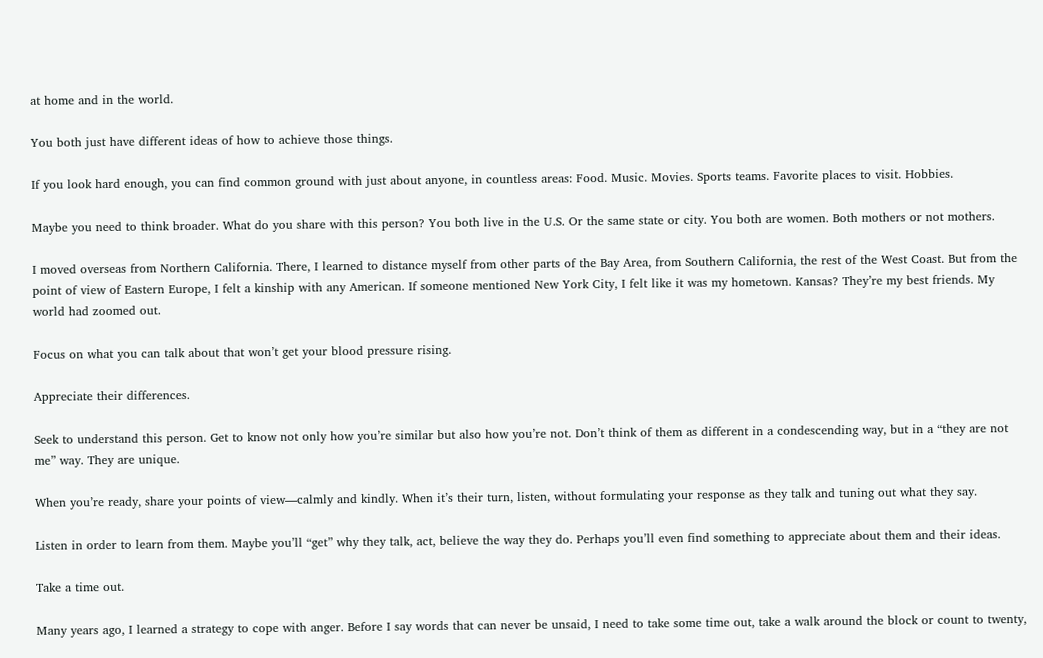at home and in the world.

You both just have different ideas of how to achieve those things.

If you look hard enough, you can find common ground with just about anyone, in countless areas: Food. Music. Movies. Sports teams. Favorite places to visit. Hobbies.

Maybe you need to think broader. What do you share with this person? You both live in the U.S. Or the same state or city. You both are women. Both mothers or not mothers.

I moved overseas from Northern California. There, I learned to distance myself from other parts of the Bay Area, from Southern California, the rest of the West Coast. But from the point of view of Eastern Europe, I felt a kinship with any American. If someone mentioned New York City, I felt like it was my hometown. Kansas? They’re my best friends. My world had zoomed out.

Focus on what you can talk about that won’t get your blood pressure rising.

Appreciate their differences.

Seek to understand this person. Get to know not only how you’re similar but also how you’re not. Don’t think of them as different in a condescending way, but in a “they are not me” way. They are unique.

When you’re ready, share your points of view—calmly and kindly. When it’s their turn, listen, without formulating your response as they talk and tuning out what they say.

Listen in order to learn from them. Maybe you’ll “get” why they talk, act, believe the way they do. Perhaps you’ll even find something to appreciate about them and their ideas.

Take a time out.

Many years ago, I learned a strategy to cope with anger. Before I say words that can never be unsaid, I need to take some time out, take a walk around the block or count to twenty,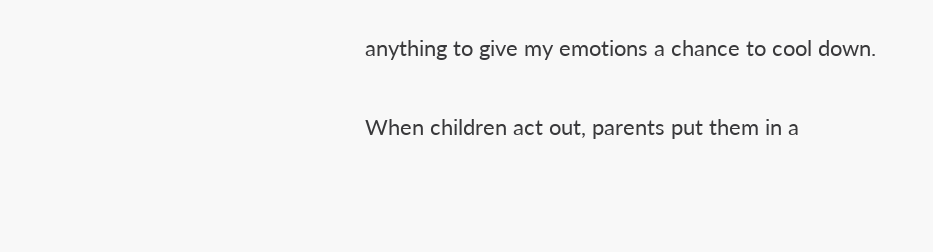anything to give my emotions a chance to cool down.

When children act out, parents put them in a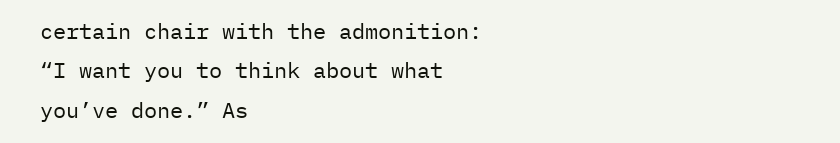certain chair with the admonition: “I want you to think about what you’ve done.” As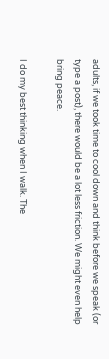adults, if we took time to cool down and think before we speak (or type a post), there would be a lot less friction. We might even help bring peace.

I do my best thinking when I walk. The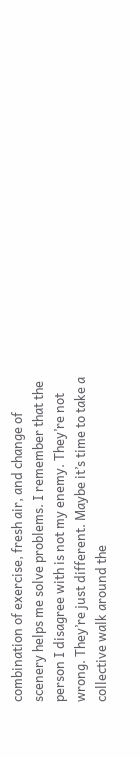combination of exercise, fresh air, and change of scenery helps me solve problems. I remember that the person I disagree with is not my enemy. They’re not wrong. They’re just different. Maybe it’s time to take a collective walk around the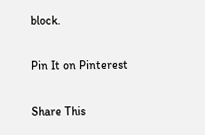block.

Pin It on Pinterest

Share This